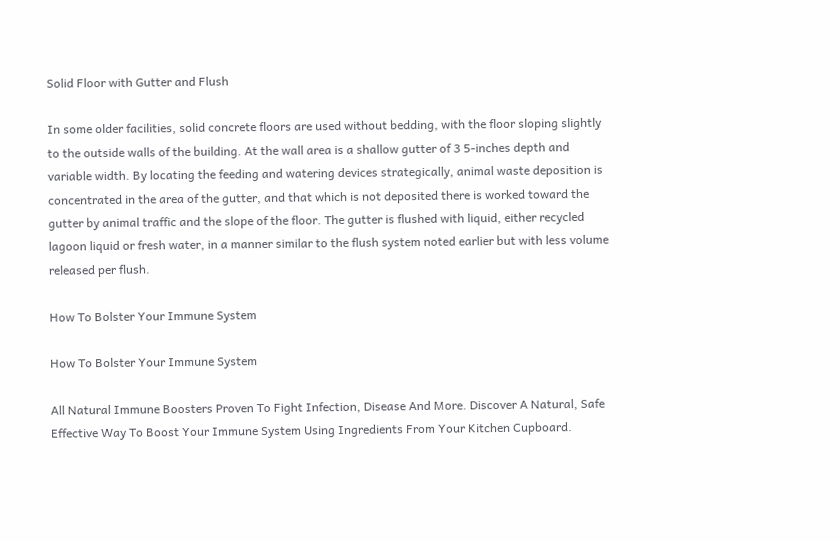Solid Floor with Gutter and Flush

In some older facilities, solid concrete floors are used without bedding, with the floor sloping slightly to the outside walls of the building. At the wall area is a shallow gutter of 3 5-inches depth and variable width. By locating the feeding and watering devices strategically, animal waste deposition is concentrated in the area of the gutter, and that which is not deposited there is worked toward the gutter by animal traffic and the slope of the floor. The gutter is flushed with liquid, either recycled lagoon liquid or fresh water, in a manner similar to the flush system noted earlier but with less volume released per flush.

How To Bolster Your Immune System

How To Bolster Your Immune System

All Natural Immune Boosters Proven To Fight Infection, Disease And More. Discover A Natural, Safe Effective Way To Boost Your Immune System Using Ingredients From Your Kitchen Cupboard.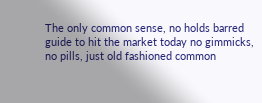The only common sense, no holds barred guide to hit the market today no gimmicks, no pills, just old fashioned common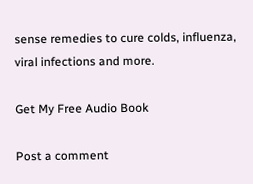sense remedies to cure colds, influenza, viral infections and more.

Get My Free Audio Book

Post a comment